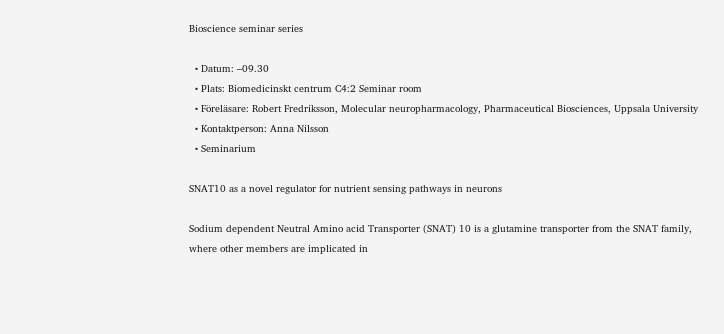Bioscience seminar series

  • Datum: –09.30
  • Plats: Biomedicinskt centrum C4:2 Seminar room
  • Föreläsare: Robert Fredriksson, Molecular neuropharmacology, Pharmaceutical Biosciences, Uppsala University
  • Kontaktperson: Anna Nilsson
  • Seminarium

SNAT10 as a novel regulator for nutrient sensing pathways in neurons

Sodium dependent Neutral Amino acid Transporter (SNAT) 10 is a glutamine transporter from the SNAT family, where other members are implicated in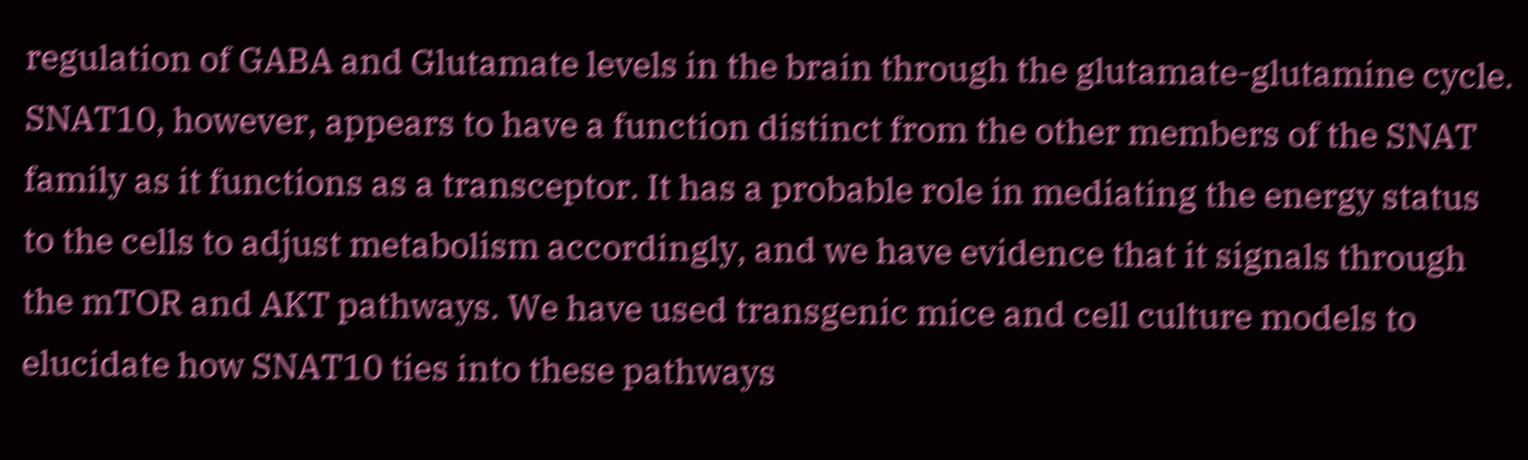regulation of GABA and Glutamate levels in the brain through the glutamate-glutamine cycle. SNAT10, however, appears to have a function distinct from the other members of the SNAT family as it functions as a transceptor. It has a probable role in mediating the energy status to the cells to adjust metabolism accordingly, and we have evidence that it signals through the mTOR and AKT pathways. We have used transgenic mice and cell culture models to elucidate how SNAT10 ties into these pathways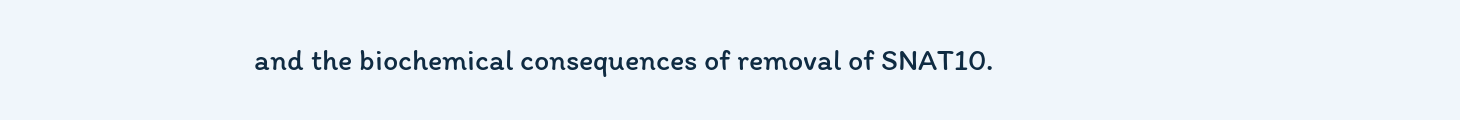and the biochemical consequences of removal of SNAT10.